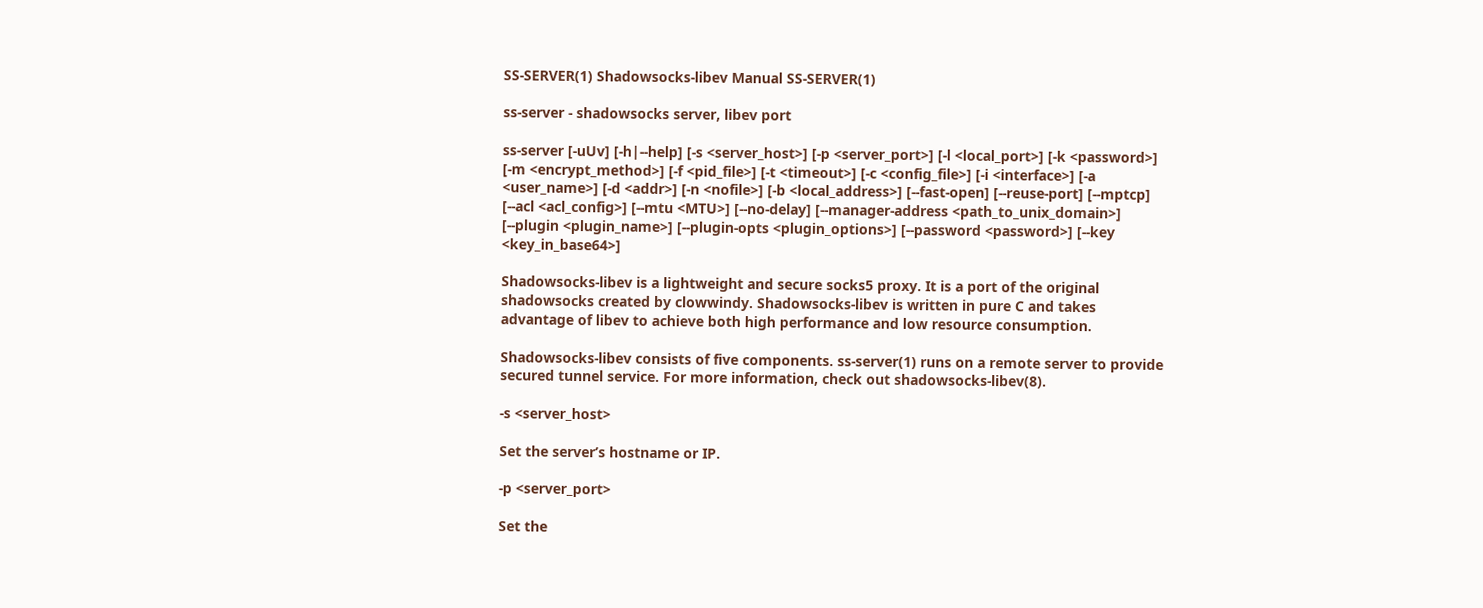SS-SERVER(1) Shadowsocks-libev Manual SS-SERVER(1)

ss-server - shadowsocks server, libev port

ss-server [-uUv] [-h|--help] [-s <server_host>] [-p <server_port>] [-l <local_port>] [-k <password>] [-m <encrypt_method>] [-f <pid_file>] [-t <timeout>] [-c <config_file>] [-i <interface>] [-a <user_name>] [-d <addr>] [-n <nofile>] [-b <local_address>] [--fast-open] [--reuse-port] [--mptcp] [--acl <acl_config>] [--mtu <MTU>] [--no-delay] [--manager-address <path_to_unix_domain>] [--plugin <plugin_name>] [--plugin-opts <plugin_options>] [--password <password>] [--key <key_in_base64>]

Shadowsocks-libev is a lightweight and secure socks5 proxy. It is a port of the original shadowsocks created by clowwindy. Shadowsocks-libev is written in pure C and takes advantage of libev to achieve both high performance and low resource consumption.

Shadowsocks-libev consists of five components. ss-server(1) runs on a remote server to provide secured tunnel service. For more information, check out shadowsocks-libev(8).

-s <server_host>

Set the server’s hostname or IP.

-p <server_port>

Set the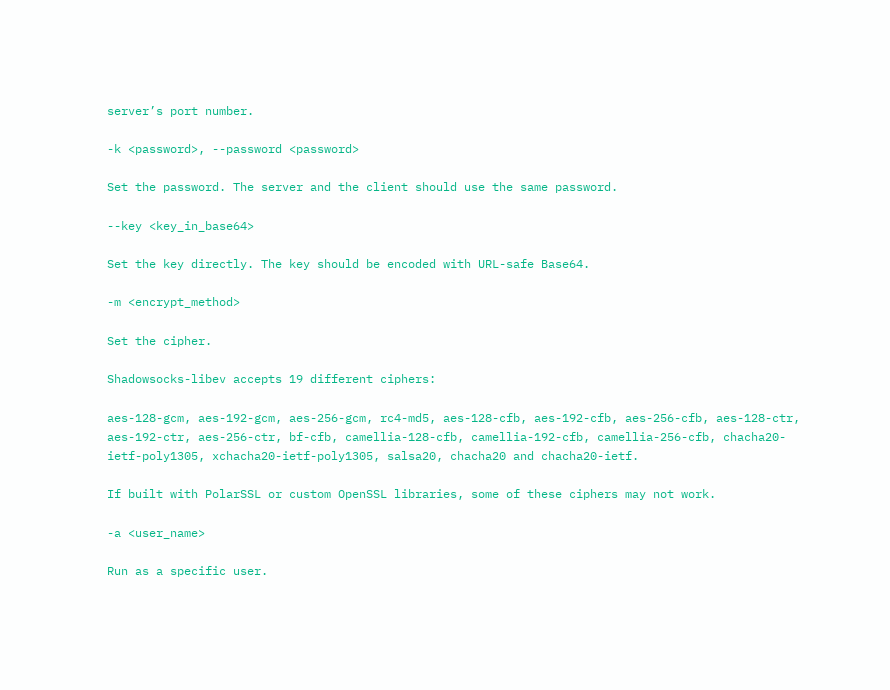server’s port number.

-k <password>, --password <password>

Set the password. The server and the client should use the same password.

--key <key_in_base64>

Set the key directly. The key should be encoded with URL-safe Base64.

-m <encrypt_method>

Set the cipher.

Shadowsocks-libev accepts 19 different ciphers:

aes-128-gcm, aes-192-gcm, aes-256-gcm, rc4-md5, aes-128-cfb, aes-192-cfb, aes-256-cfb, aes-128-ctr, aes-192-ctr, aes-256-ctr, bf-cfb, camellia-128-cfb, camellia-192-cfb, camellia-256-cfb, chacha20-ietf-poly1305, xchacha20-ietf-poly1305, salsa20, chacha20 and chacha20-ietf.

If built with PolarSSL or custom OpenSSL libraries, some of these ciphers may not work.

-a <user_name>

Run as a specific user.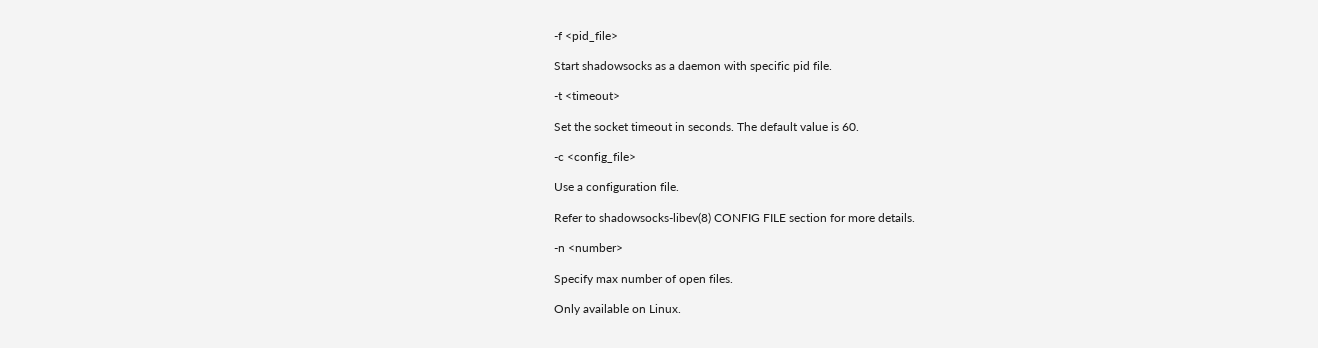-f <pid_file>

Start shadowsocks as a daemon with specific pid file.

-t <timeout>

Set the socket timeout in seconds. The default value is 60.

-c <config_file>

Use a configuration file.

Refer to shadowsocks-libev(8) CONFIG FILE section for more details.

-n <number>

Specify max number of open files.

Only available on Linux.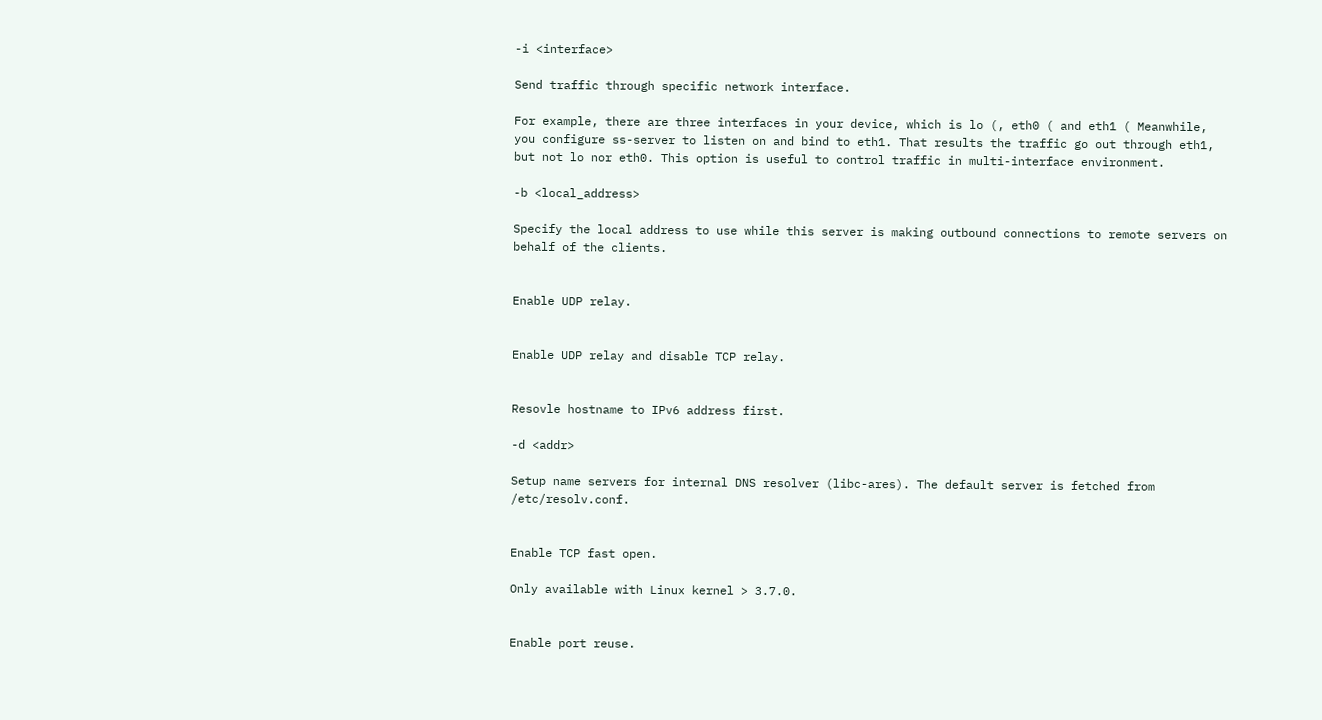-i <interface>

Send traffic through specific network interface.

For example, there are three interfaces in your device, which is lo (, eth0 ( and eth1 ( Meanwhile, you configure ss-server to listen on and bind to eth1. That results the traffic go out through eth1, but not lo nor eth0. This option is useful to control traffic in multi-interface environment.

-b <local_address>

Specify the local address to use while this server is making outbound connections to remote servers on behalf of the clients.


Enable UDP relay.


Enable UDP relay and disable TCP relay.


Resovle hostname to IPv6 address first.

-d <addr>

Setup name servers for internal DNS resolver (libc-ares). The default server is fetched from /etc/resolv.conf.


Enable TCP fast open.

Only available with Linux kernel > 3.7.0.


Enable port reuse.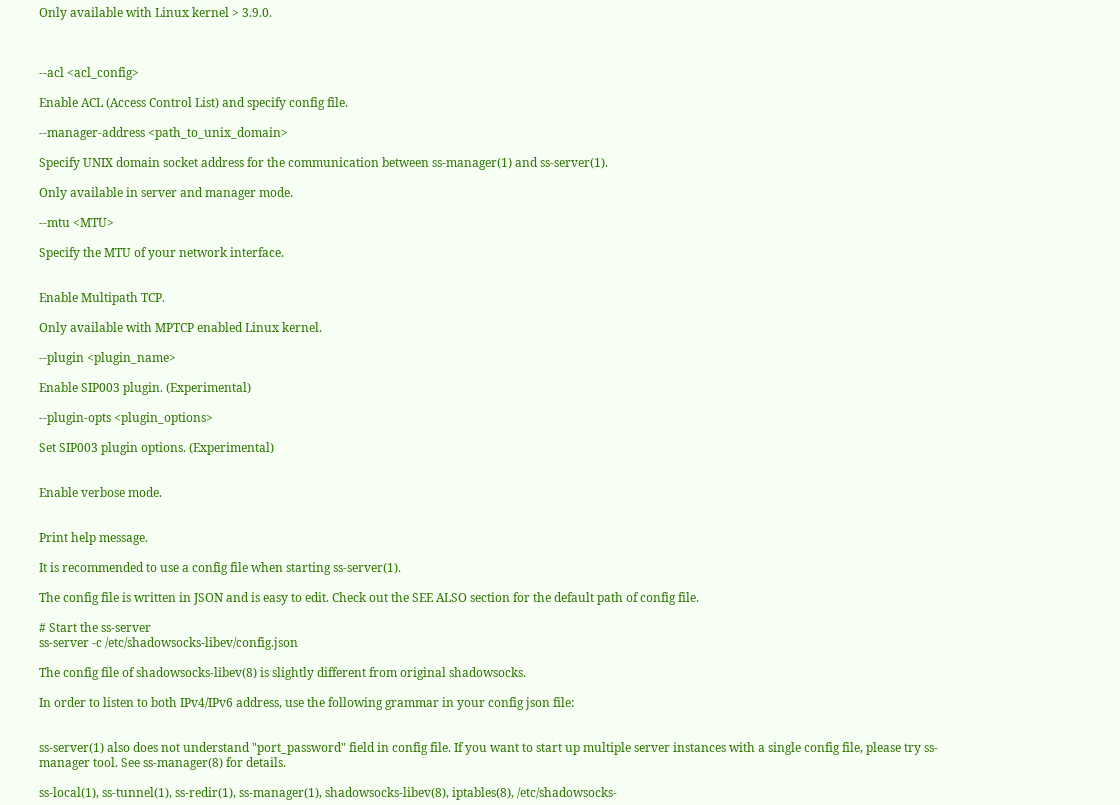Only available with Linux kernel > 3.9.0.



--acl <acl_config>

Enable ACL (Access Control List) and specify config file.

--manager-address <path_to_unix_domain>

Specify UNIX domain socket address for the communication between ss-manager(1) and ss-server(1).

Only available in server and manager mode.

--mtu <MTU>

Specify the MTU of your network interface.


Enable Multipath TCP.

Only available with MPTCP enabled Linux kernel.

--plugin <plugin_name>

Enable SIP003 plugin. (Experimental)

--plugin-opts <plugin_options>

Set SIP003 plugin options. (Experimental)


Enable verbose mode.


Print help message.

It is recommended to use a config file when starting ss-server(1).

The config file is written in JSON and is easy to edit. Check out the SEE ALSO section for the default path of config file.

# Start the ss-server
ss-server -c /etc/shadowsocks-libev/config.json

The config file of shadowsocks-libev(8) is slightly different from original shadowsocks.

In order to listen to both IPv4/IPv6 address, use the following grammar in your config json file:


ss-server(1) also does not understand "port_password" field in config file. If you want to start up multiple server instances with a single config file, please try ss-manager tool. See ss-manager(8) for details.

ss-local(1), ss-tunnel(1), ss-redir(1), ss-manager(1), shadowsocks-libev(8), iptables(8), /etc/shadowsocks-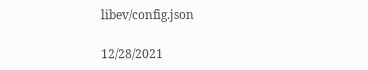libev/config.json

12/28/2021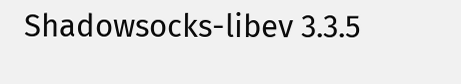Shadowsocks-libev 3.3.5